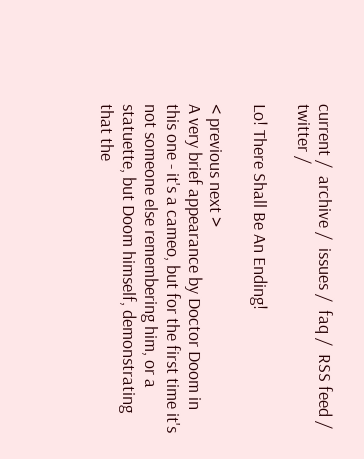current /  archive /  issues /  faq /  RSS feed /  twitter /

Lo! There Shall Be An Ending!

< previous next >
A very brief appearance by Doctor Doom in this one - it's a cameo, but for the first time it's not someone else remembering him, or a statuette, but Doom himself, demonstrating that the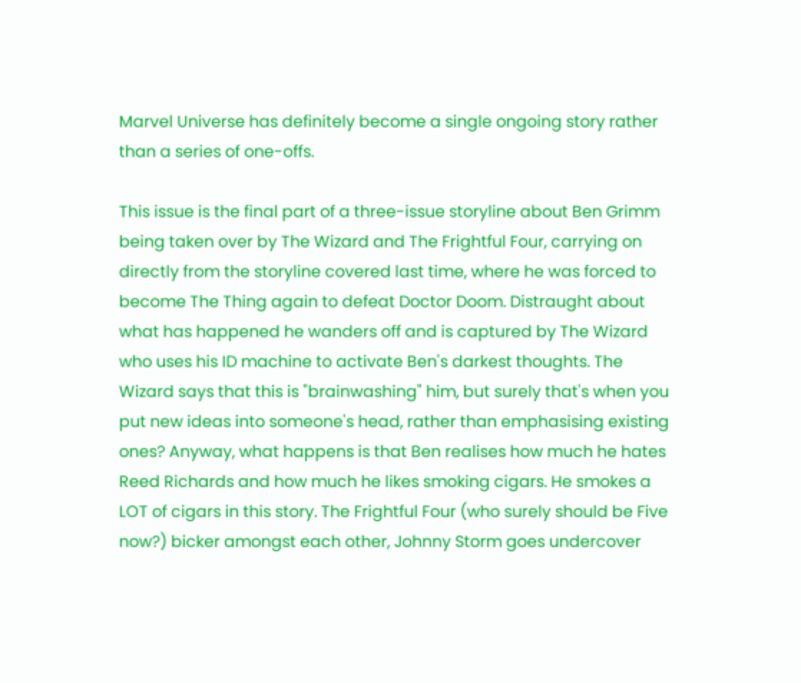Marvel Universe has definitely become a single ongoing story rather than a series of one-offs.

This issue is the final part of a three-issue storyline about Ben Grimm being taken over by The Wizard and The Frightful Four, carrying on directly from the storyline covered last time, where he was forced to become The Thing again to defeat Doctor Doom. Distraught about what has happened he wanders off and is captured by The Wizard who uses his ID machine to activate Ben's darkest thoughts. The Wizard says that this is "brainwashing" him, but surely that's when you put new ideas into someone's head, rather than emphasising existing ones? Anyway, what happens is that Ben realises how much he hates Reed Richards and how much he likes smoking cigars. He smokes a LOT of cigars in this story. The Frightful Four (who surely should be Five now?) bicker amongst each other, Johnny Storm goes undercover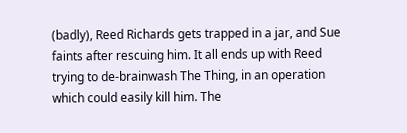(badly), Reed Richards gets trapped in a jar, and Sue faints after rescuing him. It all ends up with Reed trying to de-brainwash The Thing, in an operation which could easily kill him. The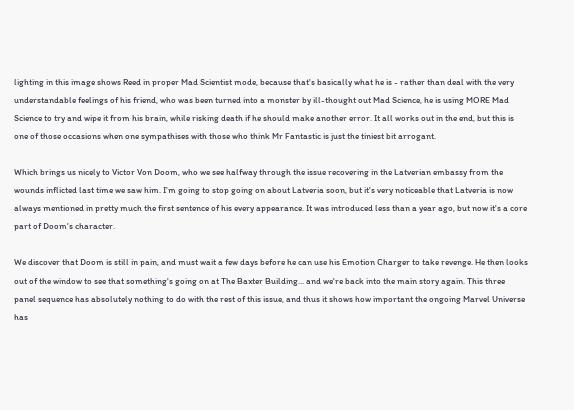lighting in this image shows Reed in proper Mad Scientist mode, because that's basically what he is - rather than deal with the very understandable feelings of his friend, who was been turned into a monster by ill-thought out Mad Science, he is using MORE Mad Science to try and wipe it from his brain, while risking death if he should make another error. It all works out in the end, but this is one of those occasions when one sympathises with those who think Mr Fantastic is just the tiniest bit arrogant.

Which brings us nicely to Victor Von Doom, who we see halfway through the issue recovering in the Latverian embassy from the wounds inflicted last time we saw him. I'm going to stop going on about Latveria soon, but it's very noticeable that Latveria is now always mentioned in pretty much the first sentence of his every appearance. It was introduced less than a year ago, but now it's a core part of Doom's character.

We discover that Doom is still in pain, and must wait a few days before he can use his Emotion Charger to take revenge. He then looks out of the window to see that something's going on at The Baxter Building... and we're back into the main story again. This three panel sequence has absolutely nothing to do with the rest of this issue, and thus it shows how important the ongoing Marvel Universe has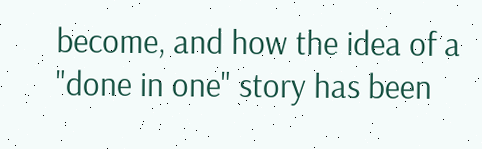become, and how the idea of a "done in one" story has been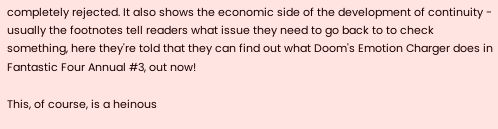completely rejected. It also shows the economic side of the development of continuity - usually the footnotes tell readers what issue they need to go back to to check something, here they're told that they can find out what Doom's Emotion Charger does in Fantastic Four Annual #3, out now!

This, of course, is a heinous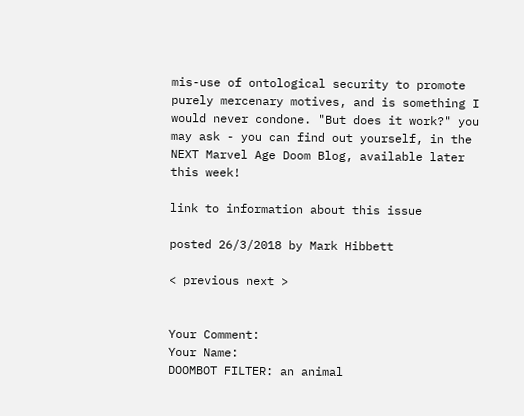mis-use of ontological security to promote purely mercenary motives, and is something I would never condone. "But does it work?" you may ask - you can find out yourself, in the NEXT Marvel Age Doom Blog, available later this week!

link to information about this issue

posted 26/3/2018 by Mark Hibbett

< previous next >


Your Comment:
Your Name:
DOOMBOT FILTER: an animal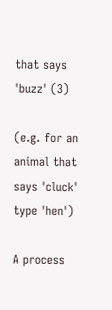that says 'buzz' (3)

(e.g. for an animal that says 'cluck' type 'hen')

A process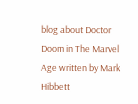blog about Doctor Doom in The Marvel Age written by Mark Hibbett